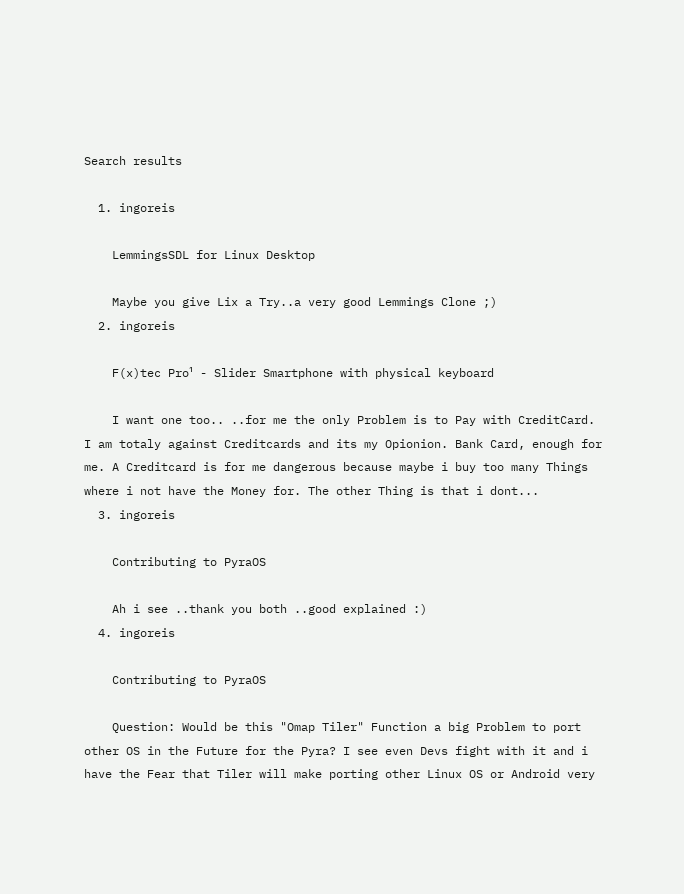Search results

  1. ingoreis

    LemmingsSDL for Linux Desktop

    Maybe you give Lix a Try..a very good Lemmings Clone ;)
  2. ingoreis

    F(x)tec Pro¹ - Slider Smartphone with physical keyboard

    I want one too.. ..for me the only Problem is to Pay with CreditCard. I am totaly against Creditcards and its my Opionion. Bank Card, enough for me. A Creditcard is for me dangerous because maybe i buy too many Things where i not have the Money for. The other Thing is that i dont...
  3. ingoreis

    Contributing to PyraOS

    Ah i see ..thank you both ..good explained :)
  4. ingoreis

    Contributing to PyraOS

    Question: Would be this "Omap Tiler" Function a big Problem to port other OS in the Future for the Pyra? I see even Devs fight with it and i have the Fear that Tiler will make porting other Linux OS or Android very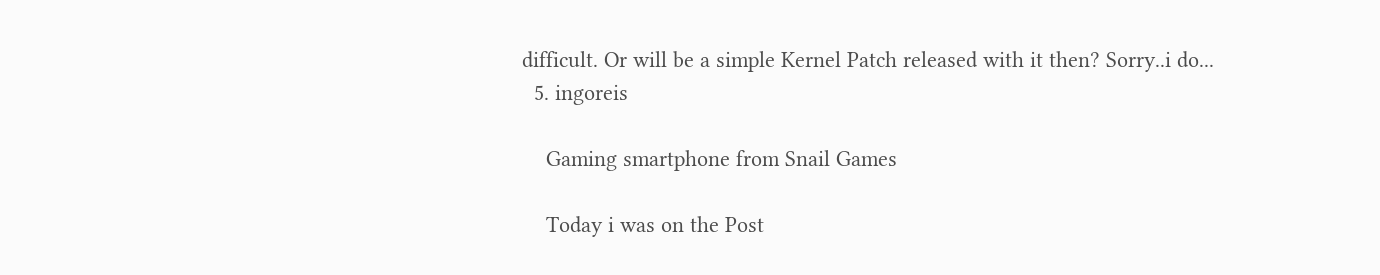difficult. Or will be a simple Kernel Patch released with it then? Sorry..i do...
  5. ingoreis

    Gaming smartphone from Snail Games

    Today i was on the Post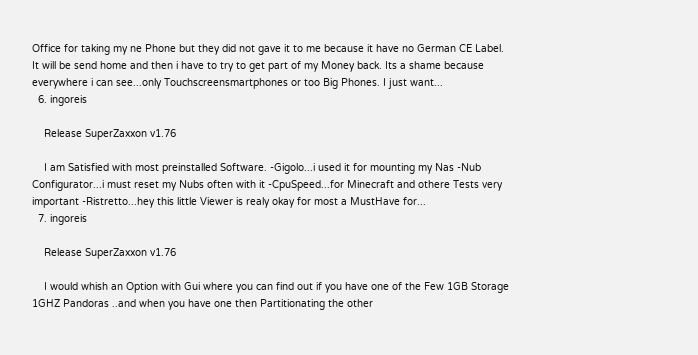Office for taking my ne Phone but they did not gave it to me because it have no German CE Label. It will be send home and then i have to try to get part of my Money back. Its a shame because everywhere i can see...only Touchscreensmartphones or too Big Phones. I just want...
  6. ingoreis

    Release SuperZaxxon v1.76

    I am Satisfied with most preinstalled Software. -Gigolo...i used it for mounting my Nas -Nub Configurator...i must reset my Nubs often with it -CpuSpeed...for Minecraft and othere Tests very important -Ristretto...hey this little Viewer is realy okay for most a MustHave for...
  7. ingoreis

    Release SuperZaxxon v1.76

    I would whish an Option with Gui where you can find out if you have one of the Few 1GB Storage 1GHZ Pandoras ..and when you have one then Partitionating the other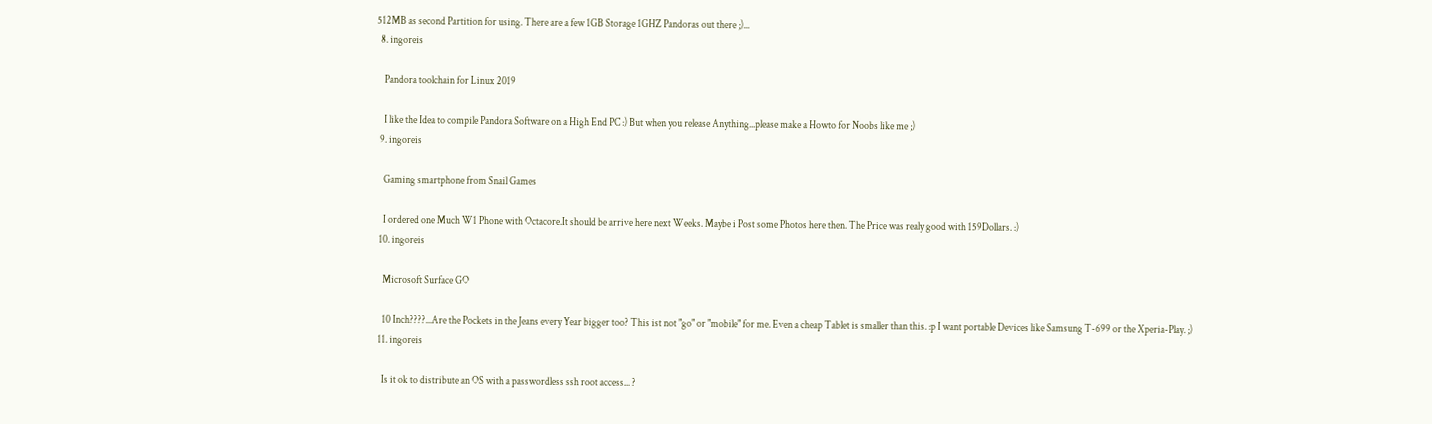512MB as second Partition for using. There are a few 1GB Storage 1GHZ Pandoras out there ;)...
  8. ingoreis

    Pandora toolchain for Linux 2019

    I like the Idea to compile Pandora Software on a High End PC :) But when you release Anything...please make a Howto for Noobs like me ;)
  9. ingoreis

    Gaming smartphone from Snail Games

    I ordered one Much W1 Phone with Octacore.It should be arrive here next Weeks. Maybe i Post some Photos here then. The Price was realy good with 159Dollars. :)
  10. ingoreis

    Microsoft Surface GO

    10 Inch????...Are the Pockets in the Jeans every Year bigger too? This ist not "go" or "mobile" for me. Even a cheap Tablet is smaller than this. :p I want portable Devices like Samsung T-699 or the Xperia-Play. ;)
  11. ingoreis

    Is it ok to distribute an OS with a passwordless ssh root access... ?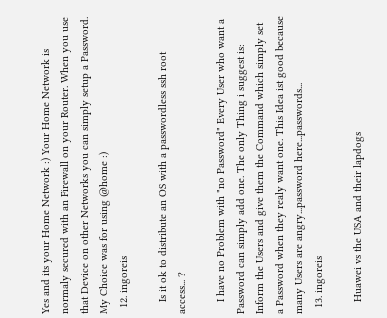Yes and its your Home Network :) Your Home Network is normaly secured with an Firewall on your Router. When you use that Device on other Networks you can simply setup a Password. My Choice was for using @home :)
  12. ingoreis

    Is it ok to distribute an OS with a passwordless ssh root access... ?

    I have no Problem with "no Password" Every User who want a Password can simply add one. The only Thing i suggest is: Inform the Users and give them the Command which simply set a Password when they realy want one. This Idea ist good because many Users are angry...password here...passwords...
  13. ingoreis

    Huawei vs the USA and their lapdogs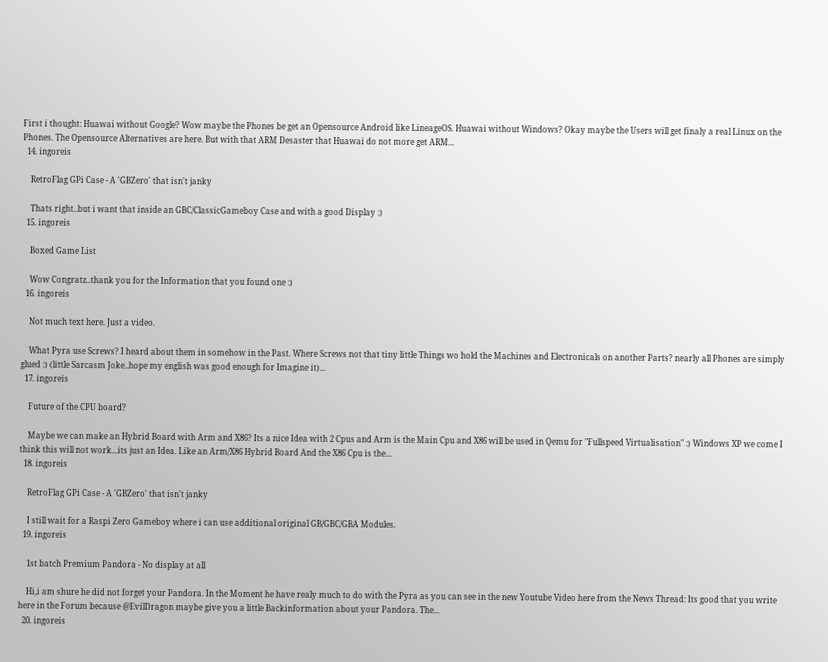First i thought: Huawai without Google? Wow maybe the Phones be get an Opensource Android like LineageOS. Huawai without Windows? Okay maybe the Users will get finaly a real Linux on the Phones. The Opensource Alternatives are here. But with that ARM Desaster that Huawai do not more get ARM...
  14. ingoreis

    RetroFlag GPi Case - A 'GBZero' that isn't janky

    Thats right..but i want that inside an GBC/ClassicGameboy Case and with a good Display :)
  15. ingoreis

    Boxed Game List

    Wow Congratz..thank you for the Information that you found one :)
  16. ingoreis

    Not much text here. Just a video.

    What Pyra use Screws? I heard about them in somehow in the Past. Where Screws not that tiny little Things wo hold the Machines and Electronicals on another Parts? nearly all Phones are simply glued :) (little Sarcasm Joke..hope my english was good enough for Imagine it)...
  17. ingoreis

    Future of the CPU board?

    Maybe we can make an Hybrid Board with Arm and X86? Its a nice Idea with 2 Cpus and Arm is the Main Cpu and X86 will be used in Qemu for "Fullspeed Virtualisation" :) Windows XP we come I think this will not work...its just an Idea. Like an Arm/X86 Hybrid Board And the X86 Cpu is the...
  18. ingoreis

    RetroFlag GPi Case - A 'GBZero' that isn't janky

    I still wait for a Raspi Zero Gameboy where i can use additional original GB/GBC/GBA Modules.
  19. ingoreis

    1st batch Premium Pandora - No display at all

    Hi,i am shure he did not forget your Pandora. In the Moment he have realy much to do with the Pyra as you can see in the new Youtube Video here from the News Thread: Its good that you write here in the Forum because @EvilDragon maybe give you a little Backinformation about your Pandora. The...
  20. ingoreis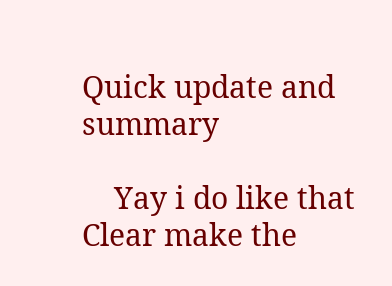Quick update and summary

    Yay i do like that Clear make the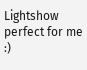Lightshow perfect for me :)